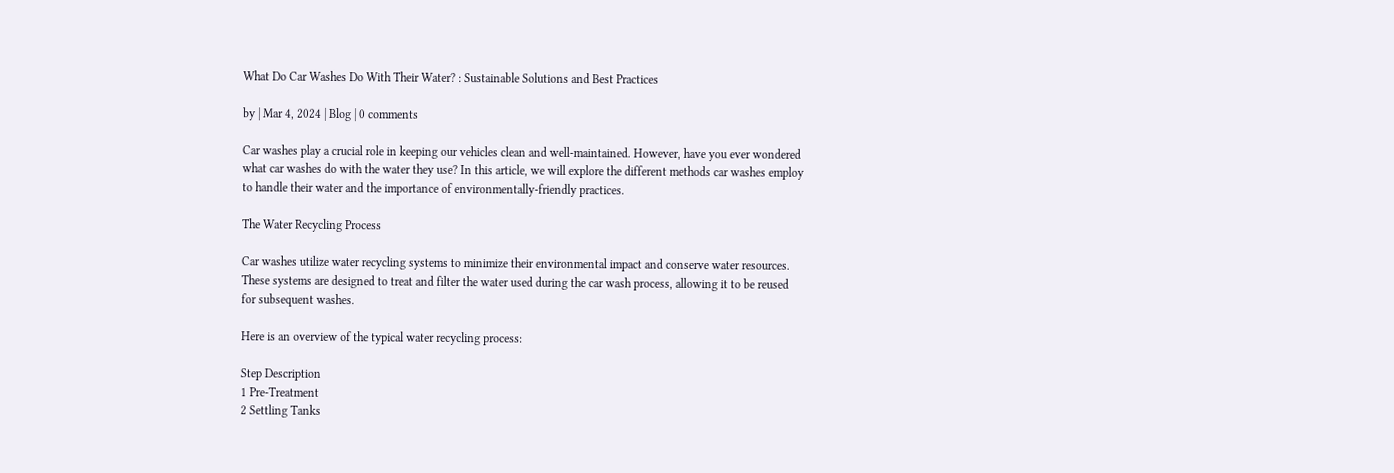What Do Car Washes Do With Their Water? : Sustainable Solutions and Best Practices

by | Mar 4, 2024 | Blog | 0 comments

Car washes play a crucial role in keeping our vehicles clean and well-maintained. However, have you ever wondered what car washes do with the water they use? In this article, we will explore the different methods car washes employ to handle their water and the importance of environmentally-friendly practices.

The Water Recycling Process

Car washes utilize water recycling systems to minimize their environmental impact and conserve water resources. These systems are designed to treat and filter the water used during the car wash process, allowing it to be reused for subsequent washes.

Here is an overview of the typical water recycling process:

Step Description
1 Pre-Treatment
2 Settling Tanks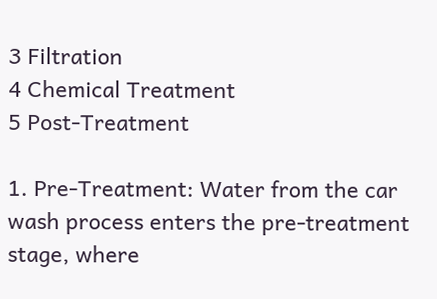3 Filtration
4 Chemical Treatment
5 Post-Treatment

1. Pre-Treatment: Water from the car wash process enters the pre-treatment stage, where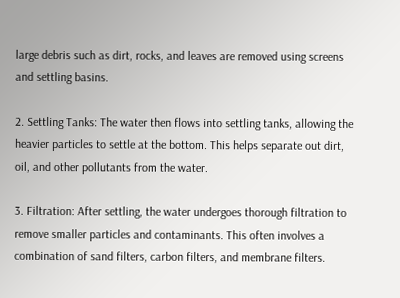large debris such as dirt, rocks, and leaves are removed using screens and settling basins.

2. Settling Tanks: The water then flows into settling tanks, allowing the heavier particles to settle at the bottom. This helps separate out dirt, oil, and other pollutants from the water.

3. Filtration: After settling, the water undergoes thorough filtration to remove smaller particles and contaminants. This often involves a combination of sand filters, carbon filters, and membrane filters.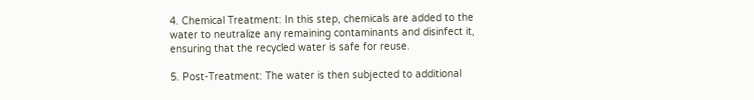4. Chemical Treatment: In this step, chemicals are added to the water to neutralize any remaining contaminants and disinfect it, ensuring that the recycled water is safe for reuse.

5. Post-Treatment: The water is then subjected to additional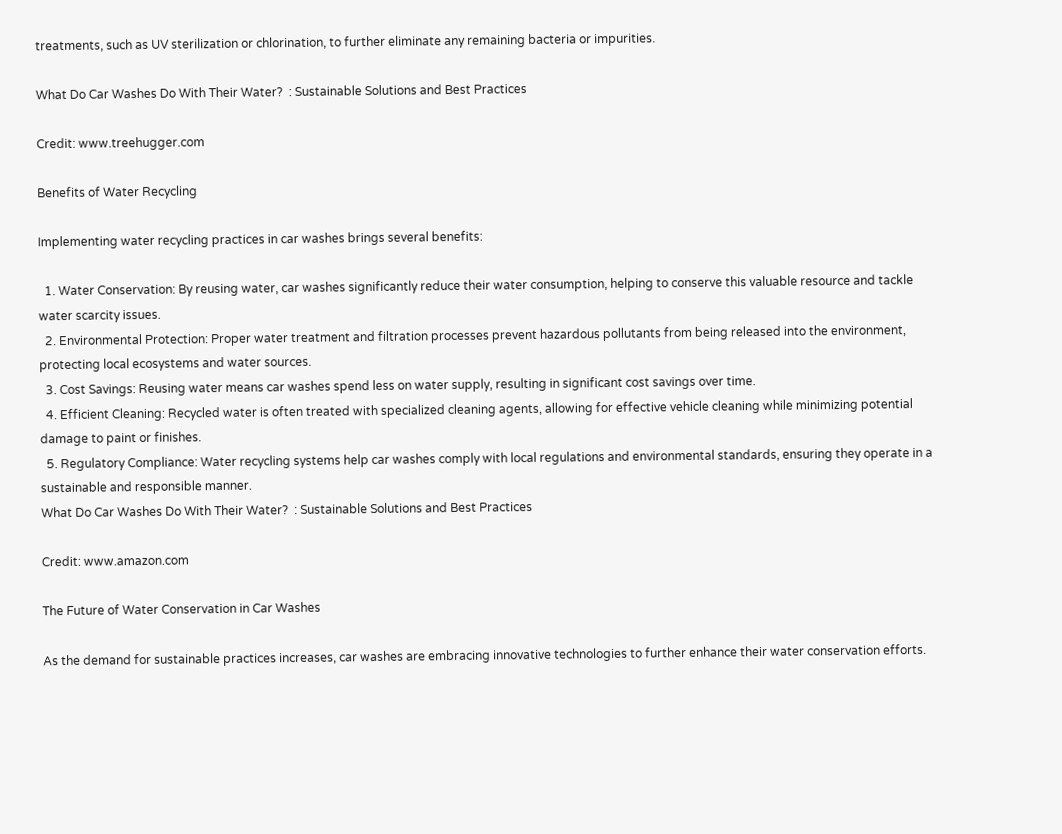treatments, such as UV sterilization or chlorination, to further eliminate any remaining bacteria or impurities.

What Do Car Washes Do With Their Water?  : Sustainable Solutions and Best Practices

Credit: www.treehugger.com

Benefits of Water Recycling

Implementing water recycling practices in car washes brings several benefits:

  1. Water Conservation: By reusing water, car washes significantly reduce their water consumption, helping to conserve this valuable resource and tackle water scarcity issues.
  2. Environmental Protection: Proper water treatment and filtration processes prevent hazardous pollutants from being released into the environment, protecting local ecosystems and water sources.
  3. Cost Savings: Reusing water means car washes spend less on water supply, resulting in significant cost savings over time.
  4. Efficient Cleaning: Recycled water is often treated with specialized cleaning agents, allowing for effective vehicle cleaning while minimizing potential damage to paint or finishes.
  5. Regulatory Compliance: Water recycling systems help car washes comply with local regulations and environmental standards, ensuring they operate in a sustainable and responsible manner.
What Do Car Washes Do With Their Water?  : Sustainable Solutions and Best Practices

Credit: www.amazon.com

The Future of Water Conservation in Car Washes

As the demand for sustainable practices increases, car washes are embracing innovative technologies to further enhance their water conservation efforts.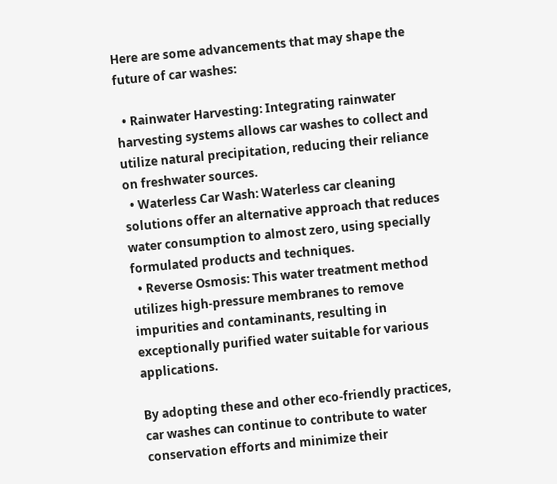Here are some advancements that may shape the future of car washes:

  • Rainwater Harvesting: Integrating rainwater harvesting systems allows car washes to collect and utilize natural precipitation, reducing their reliance on freshwater sources.
  • Waterless Car Wash: Waterless car cleaning solutions offer an alternative approach that reduces water consumption to almost zero, using specially formulated products and techniques.
  • Reverse Osmosis: This water treatment method utilizes high-pressure membranes to remove impurities and contaminants, resulting in exceptionally purified water suitable for various applications.

By adopting these and other eco-friendly practices, car washes can continue to contribute to water conservation efforts and minimize their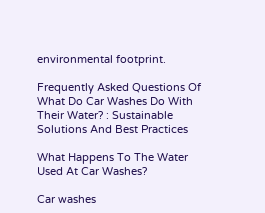environmental footprint.

Frequently Asked Questions Of What Do Car Washes Do With Their Water? : Sustainable Solutions And Best Practices

What Happens To The Water Used At Car Washes?

Car washes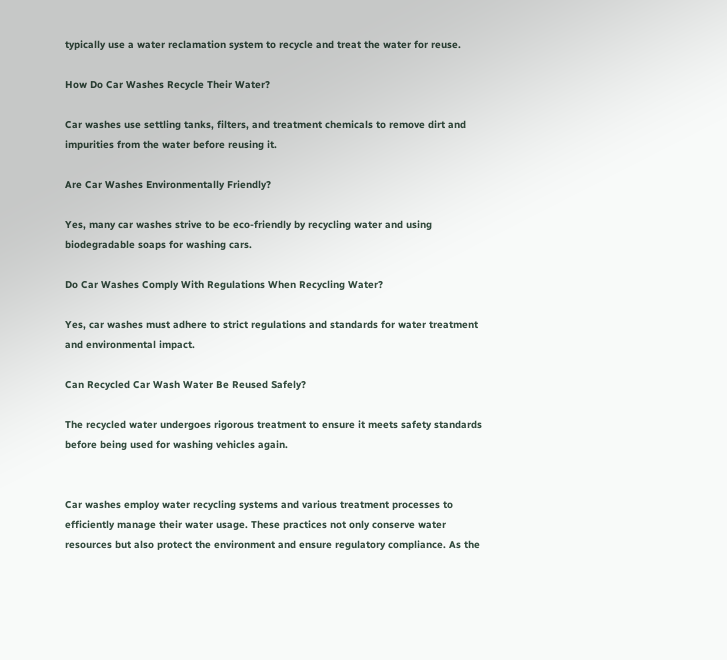typically use a water reclamation system to recycle and treat the water for reuse.

How Do Car Washes Recycle Their Water?

Car washes use settling tanks, filters, and treatment chemicals to remove dirt and impurities from the water before reusing it.

Are Car Washes Environmentally Friendly?

Yes, many car washes strive to be eco-friendly by recycling water and using biodegradable soaps for washing cars.

Do Car Washes Comply With Regulations When Recycling Water?

Yes, car washes must adhere to strict regulations and standards for water treatment and environmental impact.

Can Recycled Car Wash Water Be Reused Safely?

The recycled water undergoes rigorous treatment to ensure it meets safety standards before being used for washing vehicles again.


Car washes employ water recycling systems and various treatment processes to efficiently manage their water usage. These practices not only conserve water resources but also protect the environment and ensure regulatory compliance. As the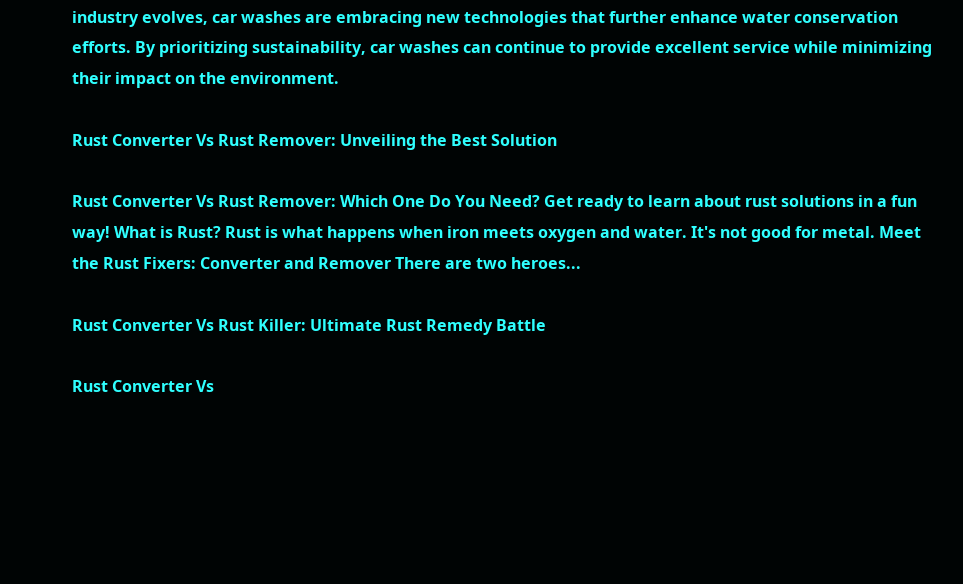industry evolves, car washes are embracing new technologies that further enhance water conservation efforts. By prioritizing sustainability, car washes can continue to provide excellent service while minimizing their impact on the environment.

Rust Converter Vs Rust Remover: Unveiling the Best Solution

Rust Converter Vs Rust Remover: Which One Do You Need? Get ready to learn about rust solutions in a fun way! What is Rust? Rust is what happens when iron meets oxygen and water. It's not good for metal. Meet the Rust Fixers: Converter and Remover There are two heroes...

Rust Converter Vs Rust Killer: Ultimate Rust Remedy Battle

Rust Converter Vs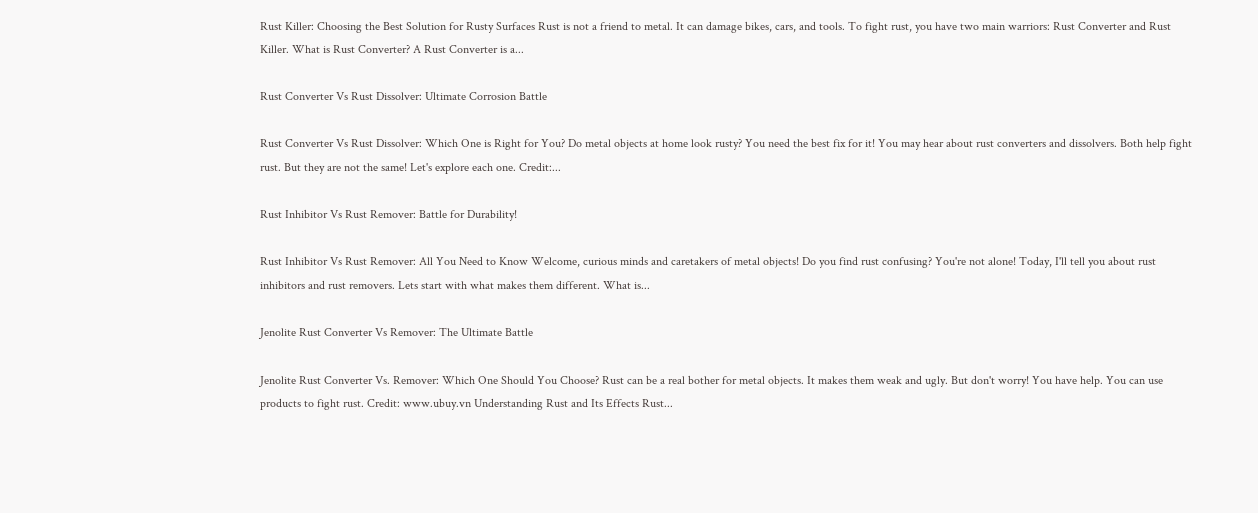Rust Killer: Choosing the Best Solution for Rusty Surfaces Rust is not a friend to metal. It can damage bikes, cars, and tools. To fight rust, you have two main warriors: Rust Converter and Rust Killer. What is Rust Converter? A Rust Converter is a...

Rust Converter Vs Rust Dissolver: Ultimate Corrosion Battle

Rust Converter Vs Rust Dissolver: Which One is Right for You? Do metal objects at home look rusty? You need the best fix for it! You may hear about rust converters and dissolvers. Both help fight rust. But they are not the same! Let's explore each one. Credit:...

Rust Inhibitor Vs Rust Remover: Battle for Durability!

Rust Inhibitor Vs Rust Remover: All You Need to Know Welcome, curious minds and caretakers of metal objects! Do you find rust confusing? You're not alone! Today, I'll tell you about rust inhibitors and rust removers. Lets start with what makes them different. What is...

Jenolite Rust Converter Vs Remover: The Ultimate Battle

Jenolite Rust Converter Vs. Remover: Which One Should You Choose? Rust can be a real bother for metal objects. It makes them weak and ugly. But don't worry! You have help. You can use products to fight rust. Credit: www.ubuy.vn Understanding Rust and Its Effects Rust...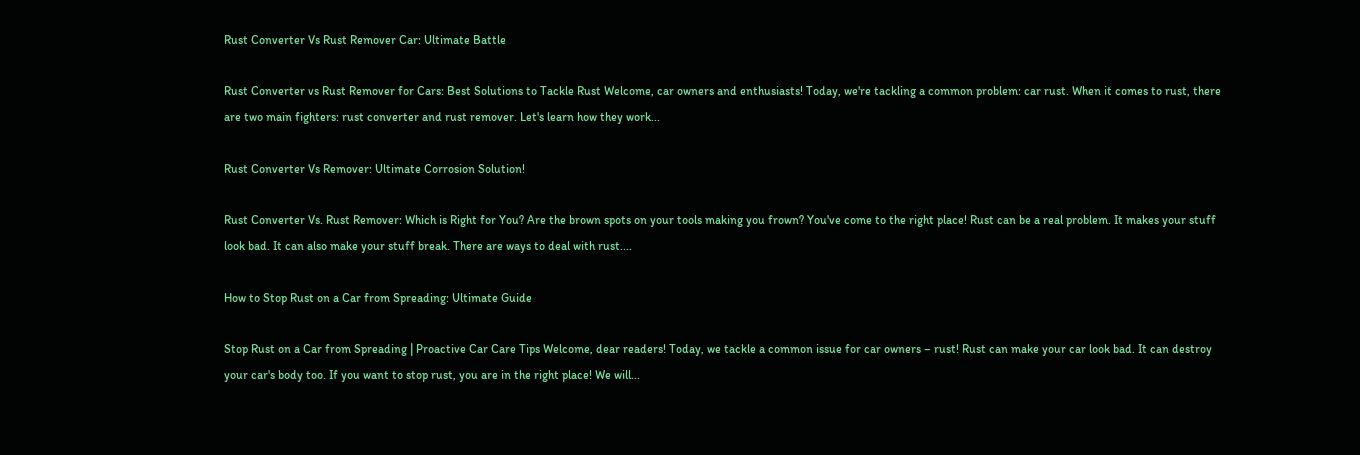Rust Converter Vs Rust Remover Car: Ultimate Battle

Rust Converter vs Rust Remover for Cars: Best Solutions to Tackle Rust Welcome, car owners and enthusiasts! Today, we're tackling a common problem: car rust. When it comes to rust, there are two main fighters: rust converter and rust remover. Let's learn how they work...

Rust Converter Vs Remover: Ultimate Corrosion Solution!

Rust Converter Vs. Rust Remover: Which is Right for You? Are the brown spots on your tools making you frown? You've come to the right place! Rust can be a real problem. It makes your stuff look bad. It can also make your stuff break. There are ways to deal with rust....

How to Stop Rust on a Car from Spreading: Ultimate Guide

Stop Rust on a Car from Spreading | Proactive Car Care Tips Welcome, dear readers! Today, we tackle a common issue for car owners – rust! Rust can make your car look bad. It can destroy your car's body too. If you want to stop rust, you are in the right place! We will...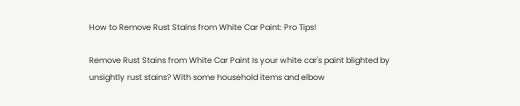How to Remove Rust Stains from White Car Paint: Pro Tips!

Remove Rust Stains from White Car Paint Is your white car's paint blighted by unsightly rust stains? With some household items and elbow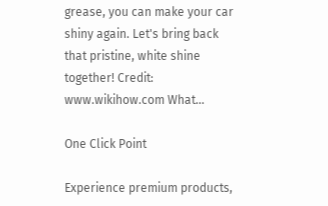grease, you can make your car shiny again. Let's bring back that pristine, white shine together! Credit: www.wikihow.com What...

One Click Point

Experience premium products,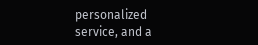personalized service, and a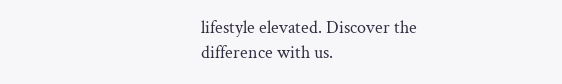lifestyle elevated. Discover the difference with us.